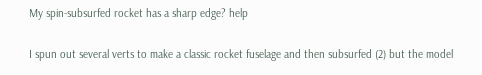My spin-subsurfed rocket has a sharp edge? help

I spun out several verts to make a classic rocket fuselage and then subsurfed (2) but the model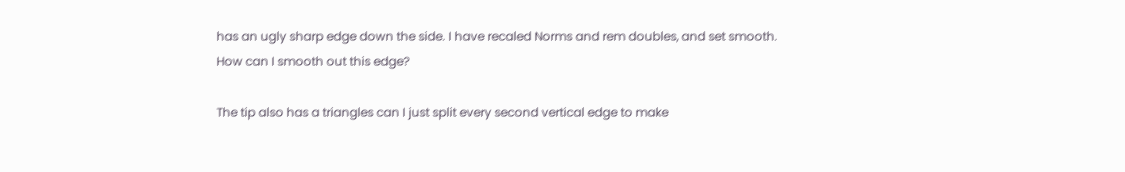has an ugly sharp edge down the side. I have recaled Norms and rem doubles, and set smooth. How can I smooth out this edge?

The tip also has a triangles can I just split every second vertical edge to make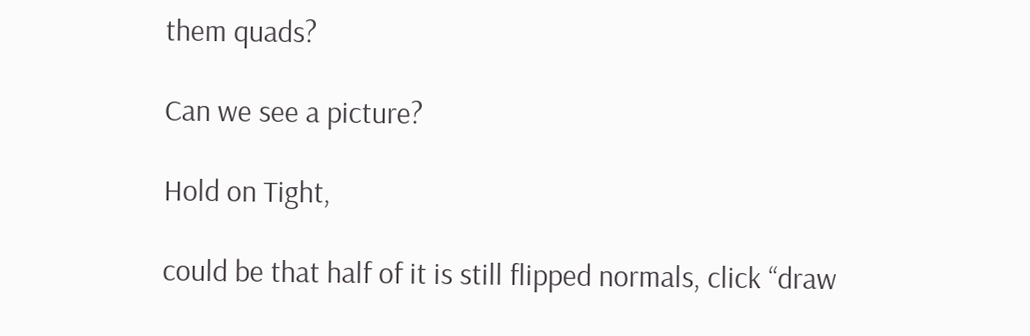them quads?

Can we see a picture?

Hold on Tight,

could be that half of it is still flipped normals, click “draw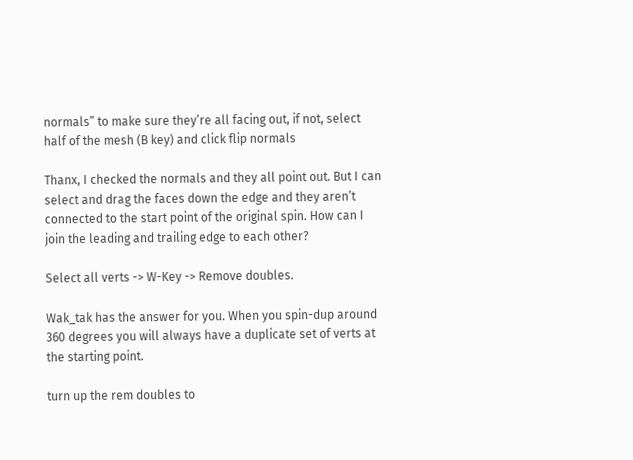normals” to make sure they’re all facing out, if not, select half of the mesh (B key) and click flip normals

Thanx, I checked the normals and they all point out. But I can select and drag the faces down the edge and they aren’t connected to the start point of the original spin. How can I join the leading and trailing edge to each other?

Select all verts -> W-Key -> Remove doubles.

Wak_tak has the answer for you. When you spin-dup around 360 degrees you will always have a duplicate set of verts at the starting point.

turn up the rem doubles to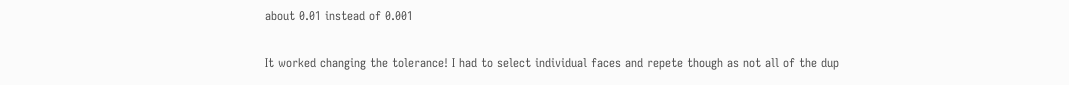about 0.01 instead of 0.001

It worked changing the tolerance! I had to select individual faces and repete though as not all of the dup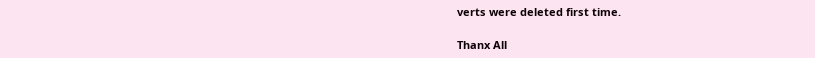verts were deleted first time.

Thanx All